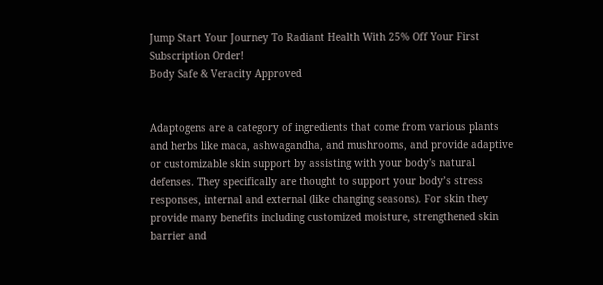Jump Start Your Journey To Radiant Health With 25% Off Your First Subscription Order!
Body Safe & Veracity Approved


Adaptogens are a category of ingredients that come from various plants and herbs like maca, ashwagandha, and mushrooms, and provide adaptive or customizable skin support by assisting with your body's natural defenses. They specifically are thought to support your body’s stress responses, internal and external (like changing seasons). For skin they provide many benefits including customized moisture, strengthened skin barrier and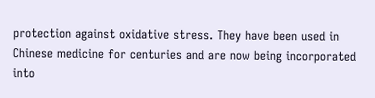protection against oxidative stress. They have been used in Chinese medicine for centuries and are now being incorporated into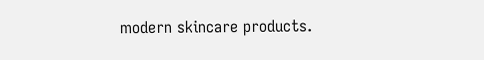modern skincare products.